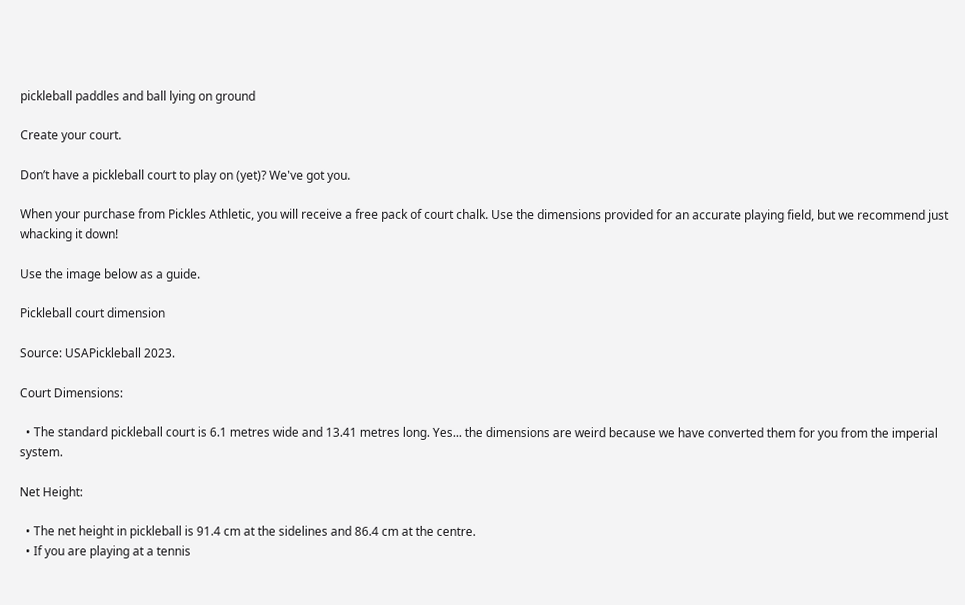pickleball paddles and ball lying on ground

Create your court.

Don’t have a pickleball court to play on (yet)? We've got you.

When your purchase from Pickles Athletic, you will receive a free pack of court chalk. Use the dimensions provided for an accurate playing field, but we recommend just whacking it down!

Use the image below as a guide.

Pickleball court dimension

Source: USAPickleball 2023.

Court Dimensions:

  • The standard pickleball court is 6.1 metres wide and 13.41 metres long. Yes... the dimensions are weird because we have converted them for you from the imperial system.

Net Height:

  • The net height in pickleball is 91.4 cm at the sidelines and 86.4 cm at the centre.
  • If you are playing at a tennis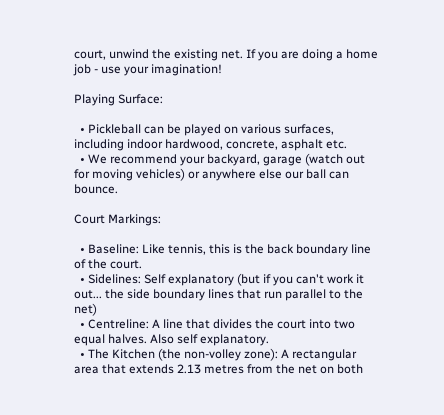court, unwind the existing net. If you are doing a home job - use your imagination!

Playing Surface:

  • Pickleball can be played on various surfaces, including indoor hardwood, concrete, asphalt etc.
  • We recommend your backyard, garage (watch out for moving vehicles) or anywhere else our ball can bounce.

Court Markings:

  • Baseline: Like tennis, this is the back boundary line of the court.
  • Sidelines: Self explanatory (but if you can't work it out... the side boundary lines that run parallel to the net)
  • Centreline: A line that divides the court into two equal halves. Also self explanatory.
  • The Kitchen (the non-volley zone): A rectangular area that extends 2.13 metres from the net on both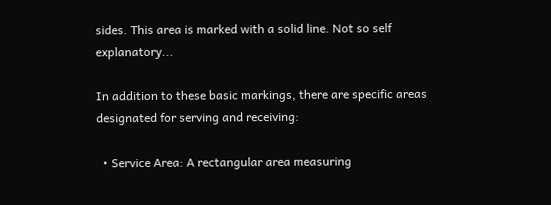sides. This area is marked with a solid line. Not so self explanatory...

In addition to these basic markings, there are specific areas designated for serving and receiving:

  • Service Area: A rectangular area measuring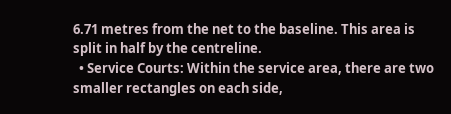6.71 metres from the net to the baseline. This area is split in half by the centreline.
  • Service Courts: Within the service area, there are two smaller rectangles on each side,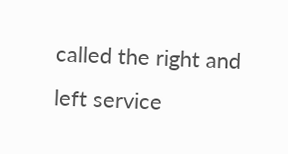called the right and left service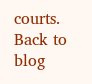courts.
Back to blog